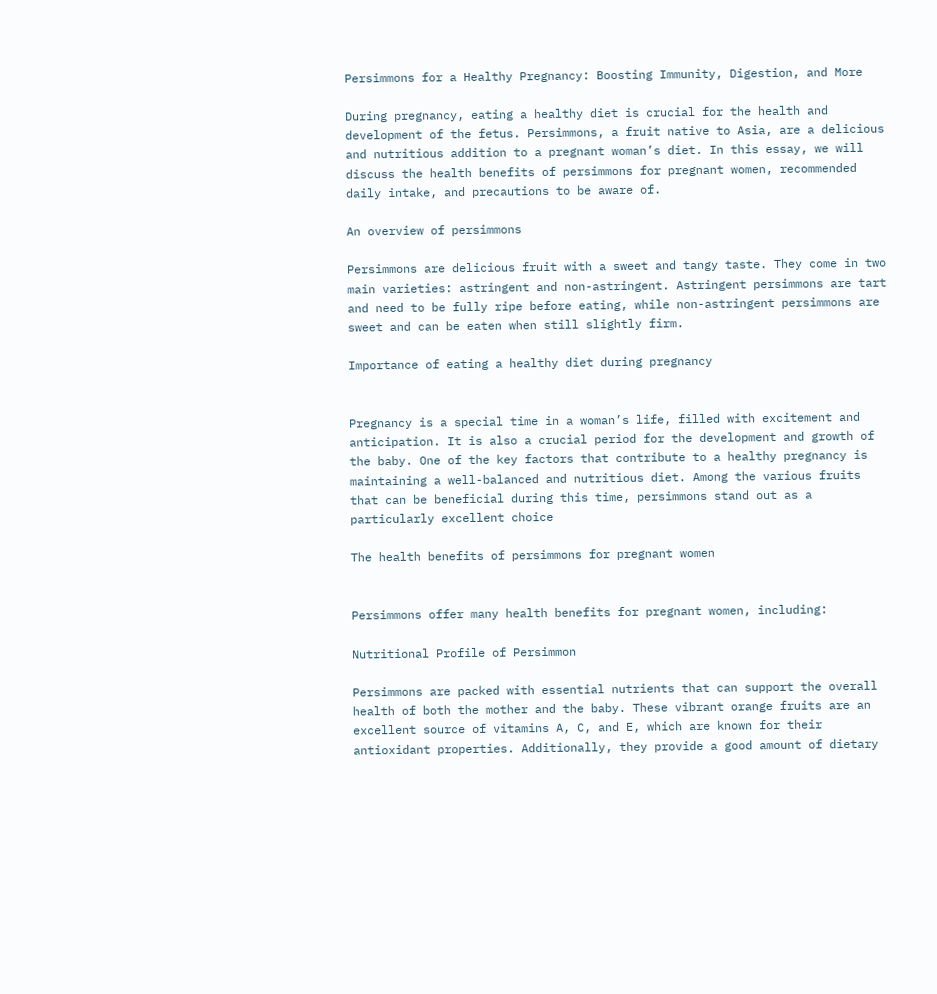Persimmons for a Healthy Pregnancy: Boosting Immunity, Digestion, and More

During pregnancy, eating a healthy diet is crucial for the health and development of the fetus. Persimmons, a fruit native to Asia, are a delicious and nutritious addition to a pregnant woman’s diet. In this essay, we will discuss the health benefits of persimmons for pregnant women, recommended daily intake, and precautions to be aware of.

An overview of persimmons

Persimmons are delicious fruit with a sweet and tangy taste. They come in two main varieties: astringent and non-astringent. Astringent persimmons are tart and need to be fully ripe before eating, while non-astringent persimmons are sweet and can be eaten when still slightly firm.

Importance of eating a healthy diet during pregnancy


Pregnancy is a special time in a woman’s life, filled with excitement and anticipation. It is also a crucial period for the development and growth of the baby. One of the key factors that contribute to a healthy pregnancy is maintaining a well-balanced and nutritious diet. Among the various fruits that can be beneficial during this time, persimmons stand out as a particularly excellent choice

The health benefits of persimmons for pregnant women


Persimmons offer many health benefits for pregnant women, including:

Nutritional Profile of Persimmon

Persimmons are packed with essential nutrients that can support the overall health of both the mother and the baby. These vibrant orange fruits are an excellent source of vitamins A, C, and E, which are known for their antioxidant properties. Additionally, they provide a good amount of dietary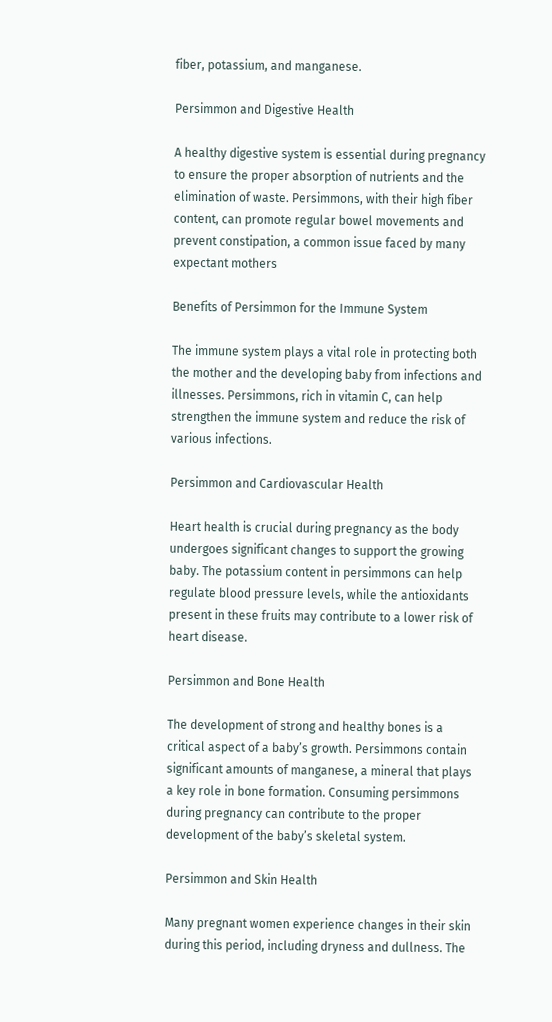fiber, potassium, and manganese.

Persimmon and Digestive Health

A healthy digestive system is essential during pregnancy to ensure the proper absorption of nutrients and the elimination of waste. Persimmons, with their high fiber content, can promote regular bowel movements and prevent constipation, a common issue faced by many expectant mothers

Benefits of Persimmon for the Immune System

The immune system plays a vital role in protecting both the mother and the developing baby from infections and illnesses. Persimmons, rich in vitamin C, can help strengthen the immune system and reduce the risk of various infections.

Persimmon and Cardiovascular Health

Heart health is crucial during pregnancy as the body undergoes significant changes to support the growing baby. The potassium content in persimmons can help regulate blood pressure levels, while the antioxidants present in these fruits may contribute to a lower risk of heart disease.

Persimmon and Bone Health

The development of strong and healthy bones is a critical aspect of a baby’s growth. Persimmons contain significant amounts of manganese, a mineral that plays a key role in bone formation. Consuming persimmons during pregnancy can contribute to the proper development of the baby’s skeletal system.

Persimmon and Skin Health

Many pregnant women experience changes in their skin during this period, including dryness and dullness. The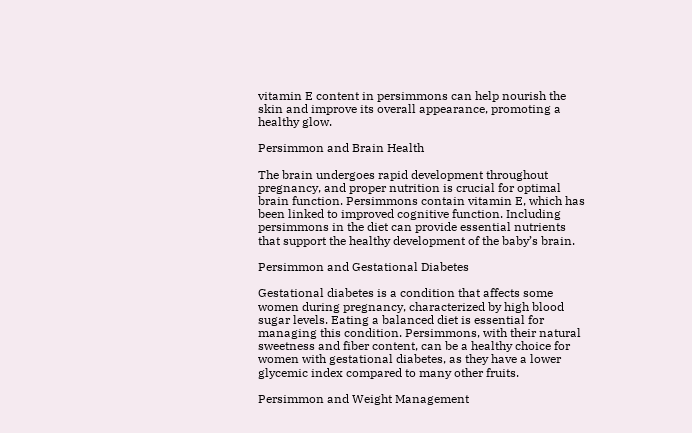vitamin E content in persimmons can help nourish the skin and improve its overall appearance, promoting a healthy glow.

Persimmon and Brain Health

The brain undergoes rapid development throughout pregnancy, and proper nutrition is crucial for optimal brain function. Persimmons contain vitamin E, which has been linked to improved cognitive function. Including persimmons in the diet can provide essential nutrients that support the healthy development of the baby’s brain.

Persimmon and Gestational Diabetes

Gestational diabetes is a condition that affects some women during pregnancy, characterized by high blood sugar levels. Eating a balanced diet is essential for managing this condition. Persimmons, with their natural sweetness and fiber content, can be a healthy choice for women with gestational diabetes, as they have a lower glycemic index compared to many other fruits.

Persimmon and Weight Management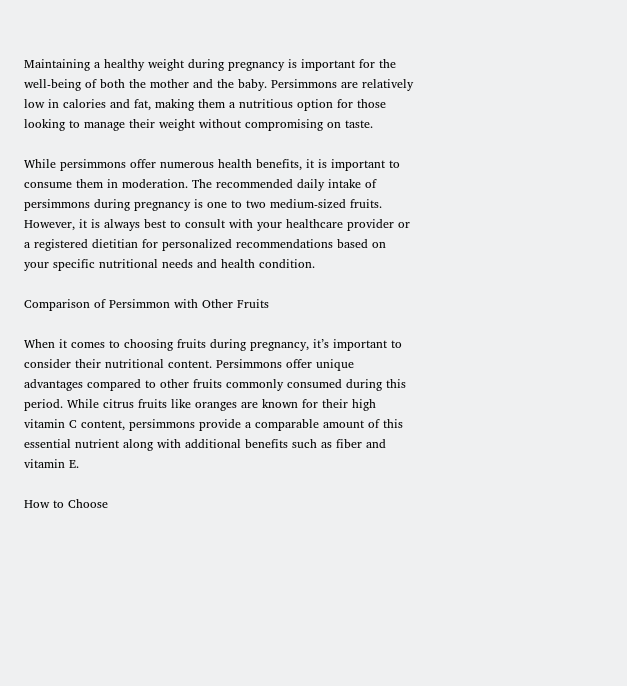Maintaining a healthy weight during pregnancy is important for the well-being of both the mother and the baby. Persimmons are relatively low in calories and fat, making them a nutritious option for those looking to manage their weight without compromising on taste.

While persimmons offer numerous health benefits, it is important to consume them in moderation. The recommended daily intake of persimmons during pregnancy is one to two medium-sized fruits. However, it is always best to consult with your healthcare provider or a registered dietitian for personalized recommendations based on your specific nutritional needs and health condition.

Comparison of Persimmon with Other Fruits

When it comes to choosing fruits during pregnancy, it’s important to consider their nutritional content. Persimmons offer unique advantages compared to other fruits commonly consumed during this period. While citrus fruits like oranges are known for their high vitamin C content, persimmons provide a comparable amount of this essential nutrient along with additional benefits such as fiber and vitamin E.

How to Choose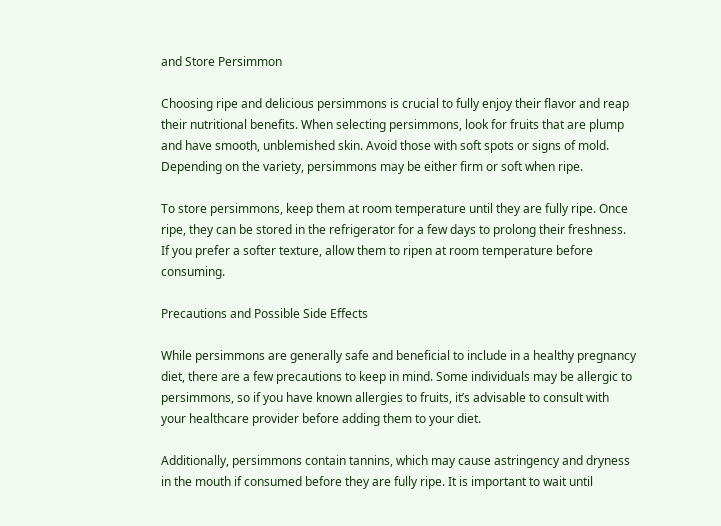and Store Persimmon

Choosing ripe and delicious persimmons is crucial to fully enjoy their flavor and reap their nutritional benefits. When selecting persimmons, look for fruits that are plump and have smooth, unblemished skin. Avoid those with soft spots or signs of mold. Depending on the variety, persimmons may be either firm or soft when ripe.

To store persimmons, keep them at room temperature until they are fully ripe. Once ripe, they can be stored in the refrigerator for a few days to prolong their freshness. If you prefer a softer texture, allow them to ripen at room temperature before consuming.

Precautions and Possible Side Effects

While persimmons are generally safe and beneficial to include in a healthy pregnancy diet, there are a few precautions to keep in mind. Some individuals may be allergic to persimmons, so if you have known allergies to fruits, it’s advisable to consult with your healthcare provider before adding them to your diet.

Additionally, persimmons contain tannins, which may cause astringency and dryness in the mouth if consumed before they are fully ripe. It is important to wait until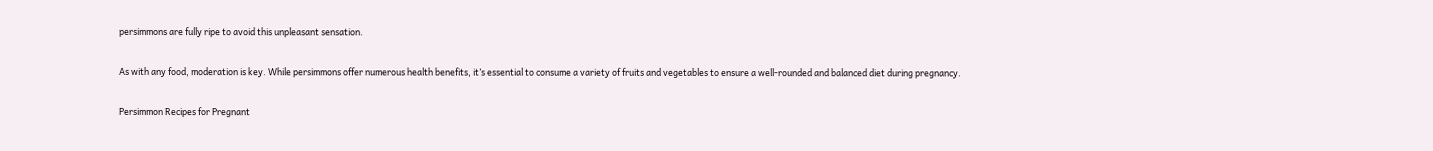persimmons are fully ripe to avoid this unpleasant sensation.

As with any food, moderation is key. While persimmons offer numerous health benefits, it’s essential to consume a variety of fruits and vegetables to ensure a well-rounded and balanced diet during pregnancy.

Persimmon Recipes for Pregnant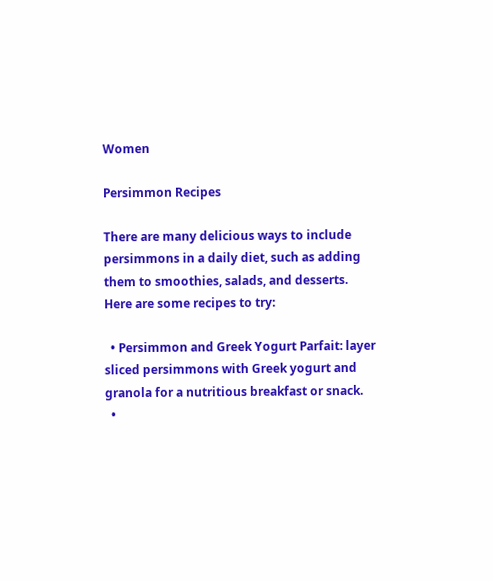Women

Persimmon Recipes

There are many delicious ways to include persimmons in a daily diet, such as adding them to smoothies, salads, and desserts. Here are some recipes to try:

  • Persimmon and Greek Yogurt Parfait: layer sliced persimmons with Greek yogurt and granola for a nutritious breakfast or snack.
  •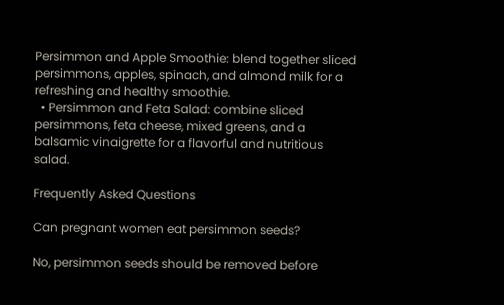Persimmon and Apple Smoothie: blend together sliced persimmons, apples, spinach, and almond milk for a refreshing and healthy smoothie.
  • Persimmon and Feta Salad: combine sliced persimmons, feta cheese, mixed greens, and a balsamic vinaigrette for a flavorful and nutritious salad.

Frequently Asked Questions

Can pregnant women eat persimmon seeds?

No, persimmon seeds should be removed before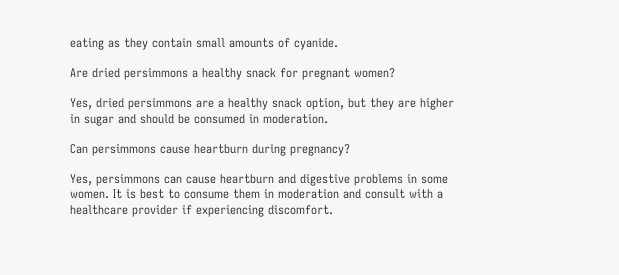eating as they contain small amounts of cyanide.

Are dried persimmons a healthy snack for pregnant women?

Yes, dried persimmons are a healthy snack option, but they are higher in sugar and should be consumed in moderation.

Can persimmons cause heartburn during pregnancy?

Yes, persimmons can cause heartburn and digestive problems in some women. It is best to consume them in moderation and consult with a healthcare provider if experiencing discomfort.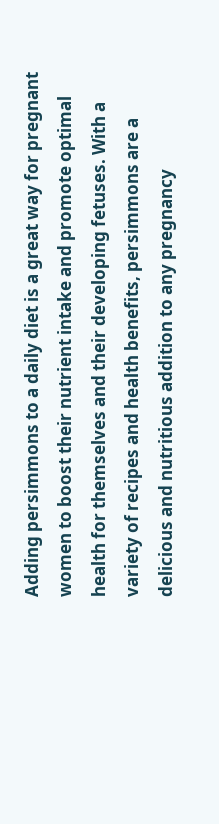Adding persimmons to a daily diet is a great way for pregnant women to boost their nutrient intake and promote optimal health for themselves and their developing fetuses. With a variety of recipes and health benefits, persimmons are a delicious and nutritious addition to any pregnancy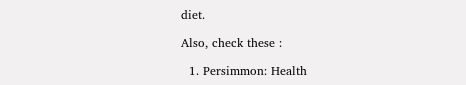diet.

Also, check these :

  1. Persimmon: Health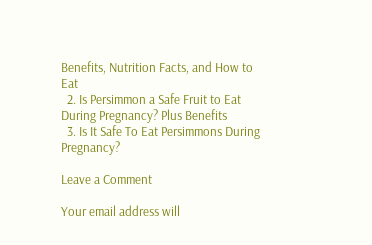Benefits, Nutrition Facts, and How to Eat
  2. Is Persimmon a Safe Fruit to Eat During Pregnancy? Plus Benefits
  3. Is It Safe To Eat Persimmons During Pregnancy?

Leave a Comment

Your email address will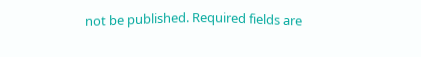not be published. Required fields are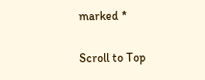marked *

Scroll to Top